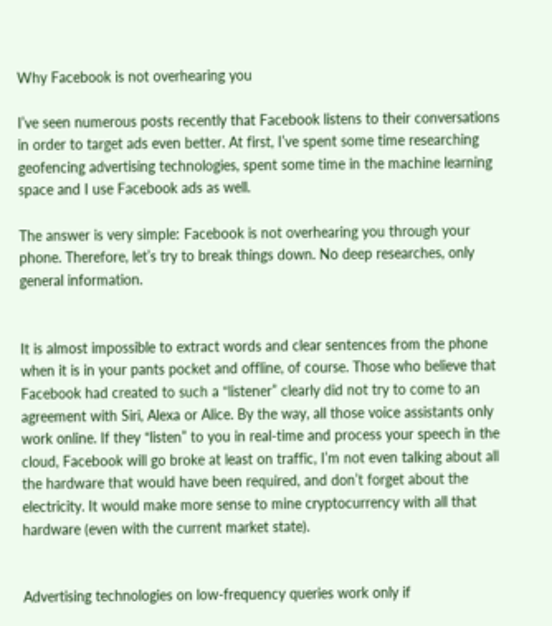Why Facebook is not overhearing you

I’ve seen numerous posts recently that Facebook listens to their conversations in order to target ads even better. At first, I’ve spent some time researching geofencing advertising technologies, spent some time in the machine learning space and I use Facebook ads as well.

The answer is very simple: Facebook is not overhearing you through your phone. Therefore, let’s try to break things down. No deep researches, only general information.


It is almost impossible to extract words and clear sentences from the phone when it is in your pants pocket and offline, of course. Those who believe that Facebook had created to such a “listener” clearly did not try to come to an agreement with Siri, Alexa or Alice. By the way, all those voice assistants only work online. If they “listen” to you in real-time and process your speech in the cloud, Facebook will go broke at least on traffic, I’m not even talking about all the hardware that would have been required, and don’t forget about the electricity. It would make more sense to mine cryptocurrency with all that hardware (even with the current market state).


Advertising technologies on low-frequency queries work only if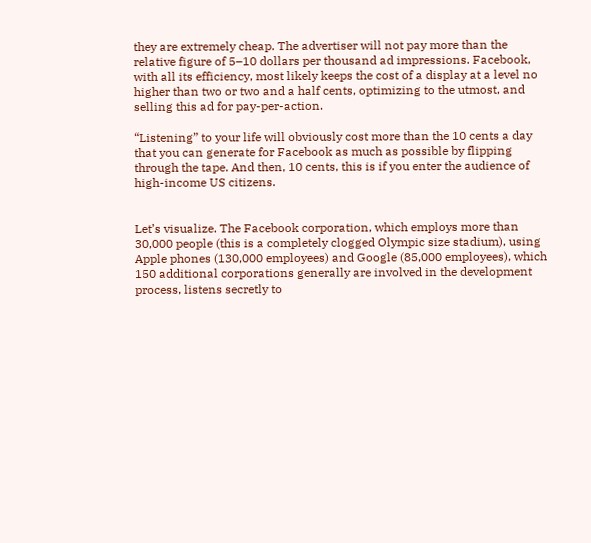they are extremely cheap. The advertiser will not pay more than the relative figure of 5–10 dollars per thousand ad impressions. Facebook, with all its efficiency, most likely keeps the cost of a display at a level no higher than two or two and a half cents, optimizing to the utmost, and selling this ad for pay-per-action.

“Listening” to your life will obviously cost more than the 10 cents a day that you can generate for Facebook as much as possible by flipping through the tape. And then, 10 cents, this is if you enter the audience of high-income US citizens.


Let’s visualize. The Facebook corporation, which employs more than 30,000 people (this is a completely clogged Olympic size stadium), using Apple phones (130,000 employees) and Google (85,000 employees), which 150 additional corporations generally are involved in the development process, listens secretly to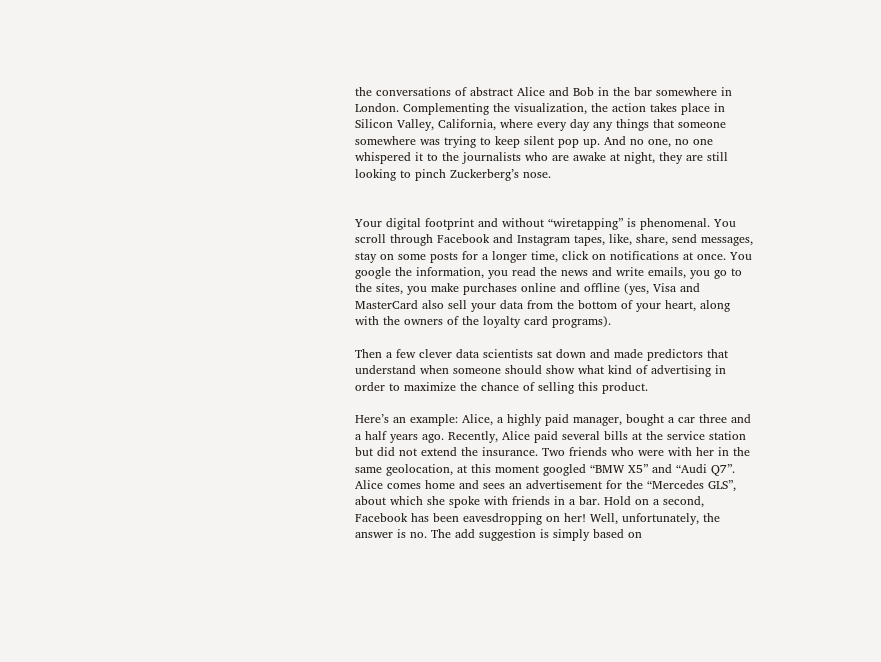the conversations of abstract Alice and Bob in the bar somewhere in London. Complementing the visualization, the action takes place in Silicon Valley, California, where every day any things that someone somewhere was trying to keep silent pop up. And no one, no one whispered it to the journalists who are awake at night, they are still looking to pinch Zuckerberg’s nose.


Your digital footprint and without “wiretapping” is phenomenal. You scroll through Facebook and Instagram tapes, like, share, send messages, stay on some posts for a longer time, click on notifications at once. You google the information, you read the news and write emails, you go to the sites, you make purchases online and offline (yes, Visa and MasterCard also sell your data from the bottom of your heart, along with the owners of the loyalty card programs).

Then a few clever data scientists sat down and made predictors that understand when someone should show what kind of advertising in order to maximize the chance of selling this product.

Here’s an example: Alice, a highly paid manager, bought a car three and a half years ago. Recently, Alice paid several bills at the service station but did not extend the insurance. Two friends who were with her in the same geolocation, at this moment googled “BMW X5” and “Audi Q7”. Alice comes home and sees an advertisement for the “Mercedes GLS”, about which she spoke with friends in a bar. Hold on a second, Facebook has been eavesdropping on her! Well, unfortunately, the answer is no. The add suggestion is simply based on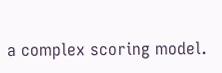a complex scoring model.